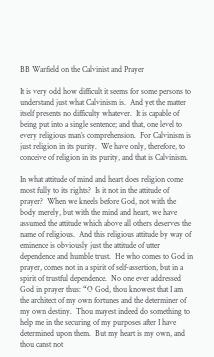BB Warfield on the Calvinist and Prayer

It is very odd how difficult it seems for some persons to understand just what Calvinism is.  And yet the matter itself presents no difficulty whatever.  It is capable of being put into a single sentence; and that, one level to every religious man’s comprehension.  For Calvinism is just religion in its purity.  We have only, therefore, to conceive of religion in its purity, and that is Calvinism.

In what attitude of mind and heart does religion come most fully to its rights?  Is it not in the attitude of prayer?  When we kneels before God, not with the body merely, but with the mind and heart, we have assumed the attitude which above all others deserves the name of religious.  And this religious attitude by way of eminence is obviously just the attitude of utter dependence and humble trust.  He who comes to God in prayer, comes not in a spirit of self-assertion, but in a spirit of trustful dependence.  No one ever addressed God in prayer thus: “O God, thou knowest that I am the architect of my own fortunes and the determiner of my own destiny.  Thou mayest indeed do something to help me in the securing of my purposes after I have determined upon them.  But my heart is my own, and thou canst not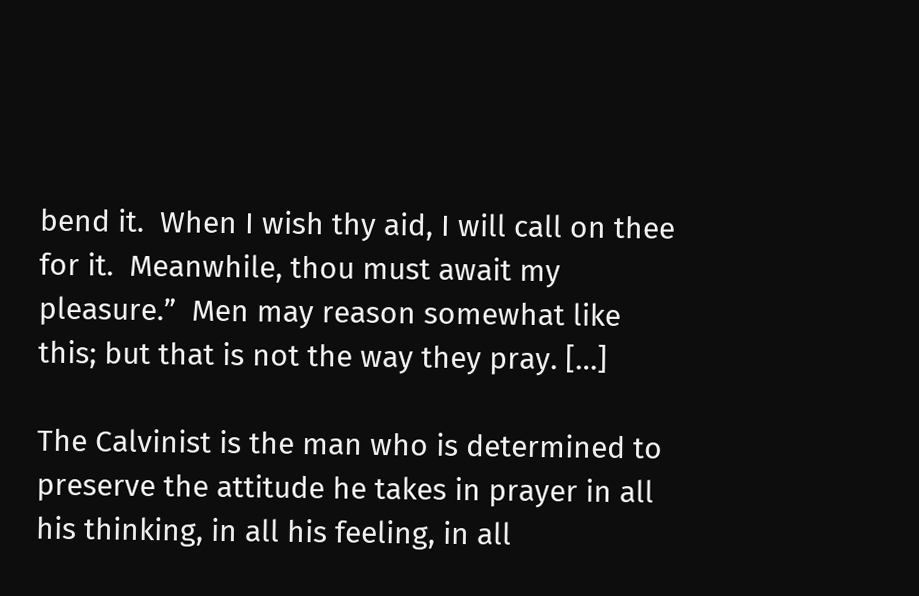bend it.  When I wish thy aid, I will call on thee for it.  Meanwhile, thou must await my pleasure.”  Men may reason somewhat like this; but that is not the way they pray. […]

The Calvinist is the man who is determined to preserve the attitude he takes in prayer in all his thinking, in all his feeling, in all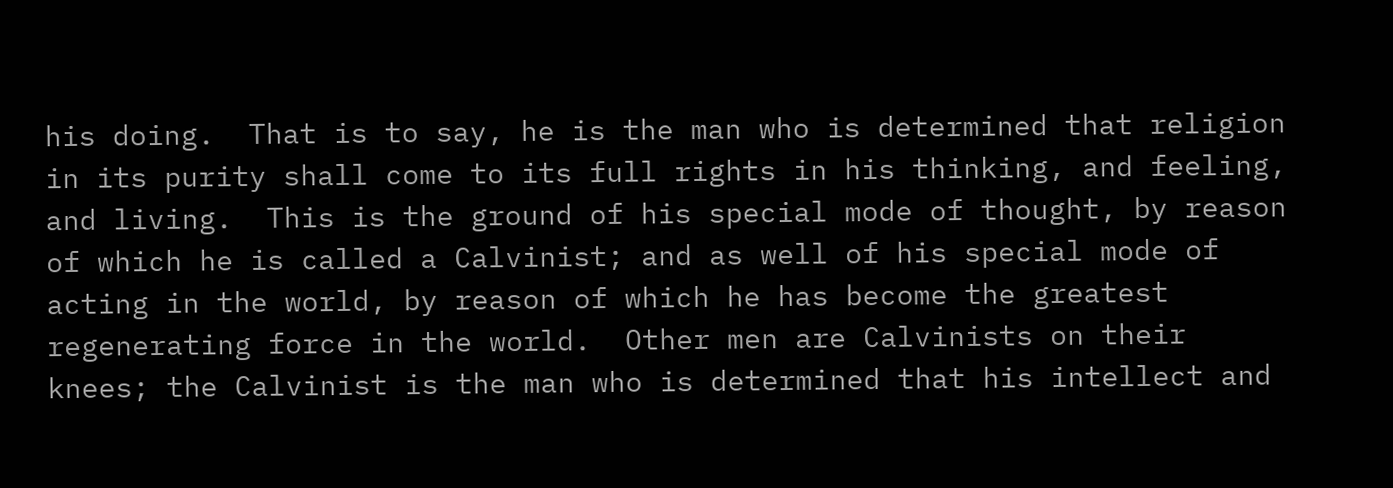his doing.  That is to say, he is the man who is determined that religion in its purity shall come to its full rights in his thinking, and feeling, and living.  This is the ground of his special mode of thought, by reason of which he is called a Calvinist; and as well of his special mode of acting in the world, by reason of which he has become the greatest regenerating force in the world.  Other men are Calvinists on their knees; the Calvinist is the man who is determined that his intellect and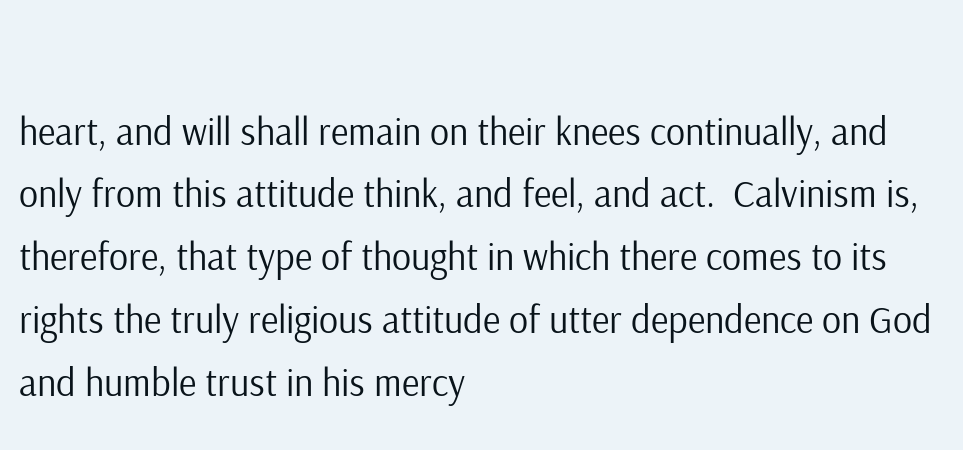heart, and will shall remain on their knees continually, and only from this attitude think, and feel, and act.  Calvinism is, therefore, that type of thought in which there comes to its rights the truly religious attitude of utter dependence on God and humble trust in his mercy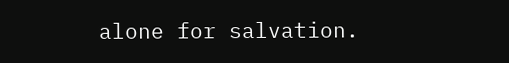alone for salvation.